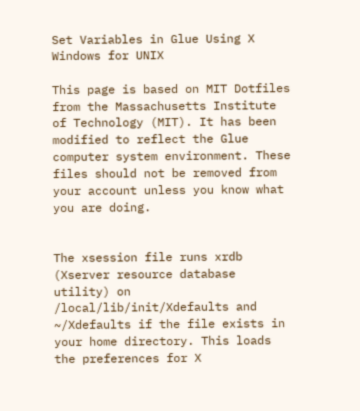Set Variables in Glue Using X Windows for UNIX

This page is based on MIT Dotfiles from the Massachusetts Institute of Technology (MIT). It has been modified to reflect the Glue computer system environment. These files should not be removed from your account unless you know what you are doing.


The xsession file runs xrdb (Xserver resource database utility) on /local/lib/init/Xdefaults and ~/Xdefaults if the file exists in your home directory. This loads the preferences for X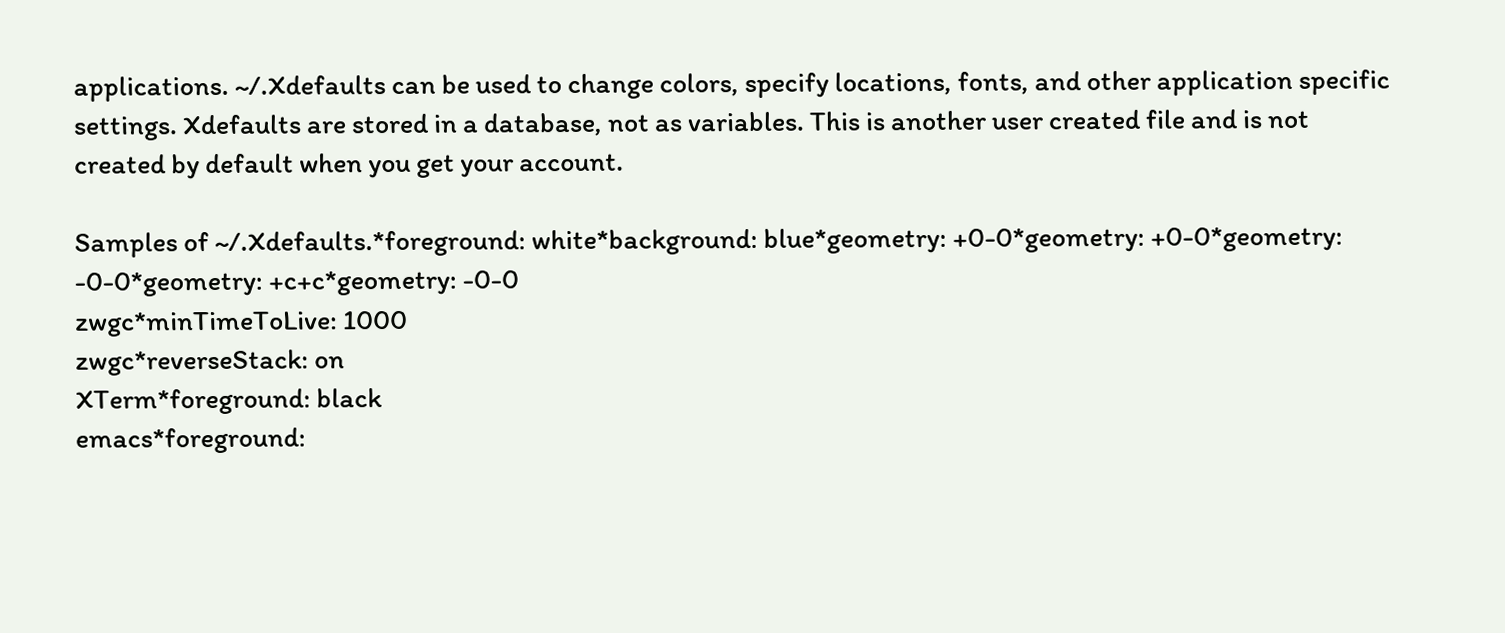applications. ~/.Xdefaults can be used to change colors, specify locations, fonts, and other application specific settings. Xdefaults are stored in a database, not as variables. This is another user created file and is not created by default when you get your account.

Samples of ~/.Xdefaults.*foreground: white*background: blue*geometry: +0-0*geometry: +0-0*geometry: -0-0*geometry: +c+c*geometry: -0-0
zwgc*minTimeToLive: 1000
zwgc*reverseStack: on
XTerm*foreground: black
emacs*foreground: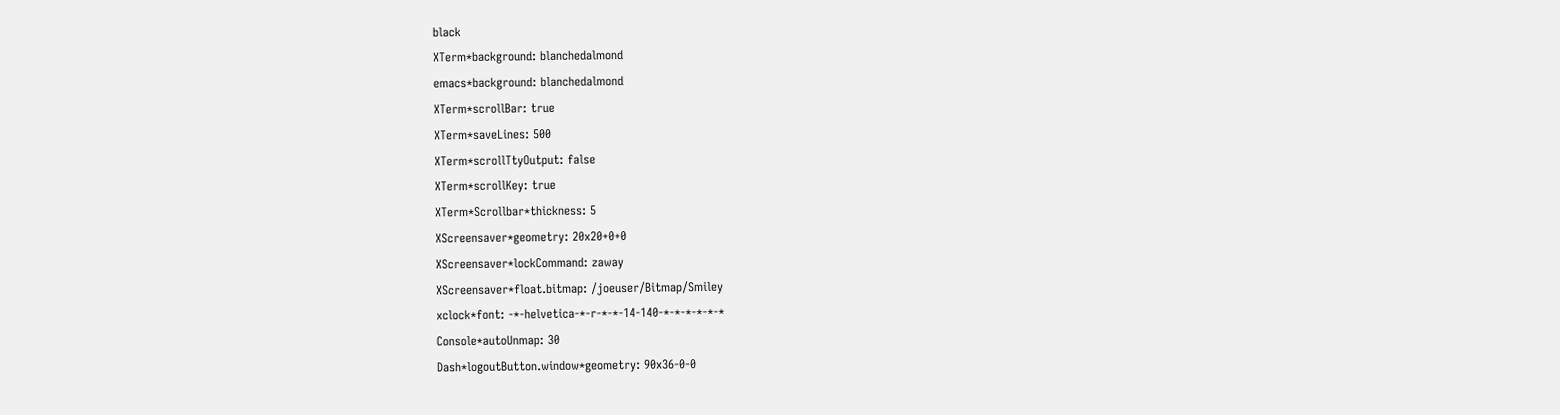black
XTerm*background: blanchedalmond
emacs*background: blanchedalmond
XTerm*scrollBar: true
XTerm*saveLines: 500
XTerm*scrollTtyOutput: false
XTerm*scrollKey: true
XTerm*Scrollbar*thickness: 5
XScreensaver*geometry: 20x20+0+0
XScreensaver*lockCommand: zaway
XScreensaver*float.bitmap: /joeuser/Bitmap/Smiley
xclock*font: -*-helvetica-*-r-*-*-14-140-*-*-*-*-*-*
Console*autoUnmap: 30
Dash*logoutButton.window*geometry: 90x36-0-0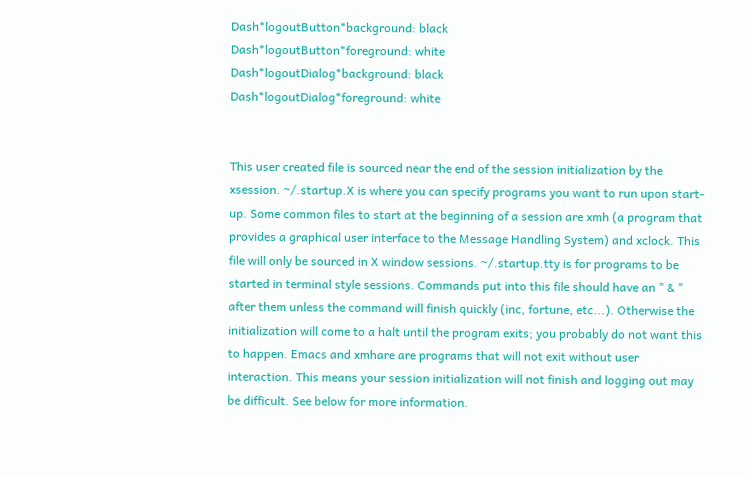Dash*logoutButton*background: black
Dash*logoutButton*foreground: white
Dash*logoutDialog*background: black
Dash*logoutDialog*foreground: white


This user created file is sourced near the end of the session initialization by the xsession. ~/.startup.X is where you can specify programs you want to run upon start-up. Some common files to start at the beginning of a session are xmh (a program that provides a graphical user interface to the Message Handling System) and xclock. This file will only be sourced in X window sessions. ~/.startup.tty is for programs to be started in terminal style sessions. Commands put into this file should have an " & " after them unless the command will finish quickly (inc, fortune, etc...). Otherwise the initialization will come to a halt until the program exits; you probably do not want this to happen. Emacs and xmhare are programs that will not exit without user interaction. This means your session initialization will not finish and logging out may be difficult. See below for more information.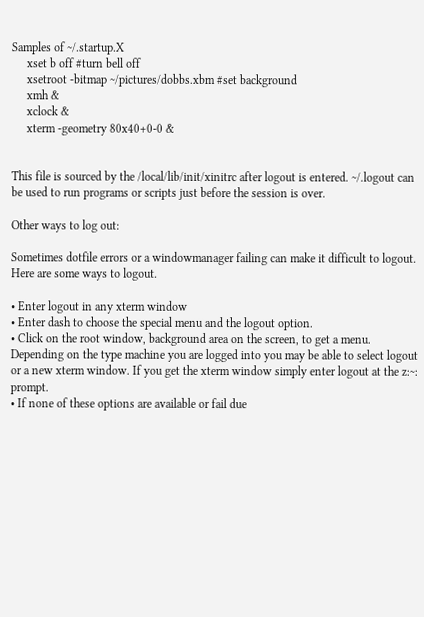Samples of ~/.startup.X
     xset b off #turn bell off
     xsetroot -bitmap ~/pictures/dobbs.xbm #set background
     xmh &
     xclock &
     xterm -geometry 80x40+0-0 &


This file is sourced by the /local/lib/init/xinitrc after logout is entered. ~/.logout can be used to run programs or scripts just before the session is over.

Other ways to log out:

Sometimes dotfile errors or a windowmanager failing can make it difficult to logout. Here are some ways to logout.

• Enter logout in any xterm window
• Enter dash to choose the special menu and the logout option.
• Click on the root window, background area on the screen, to get a menu. Depending on the type machine you are logged into you may be able to select logout or a new xterm window. If you get the xterm window simply enter logout at the z:~: prompt.
• If none of these options are available or fail due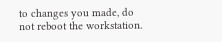to changes you made, do not reboot the workstation.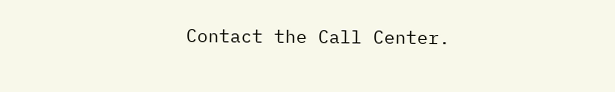Contact the Call Center.